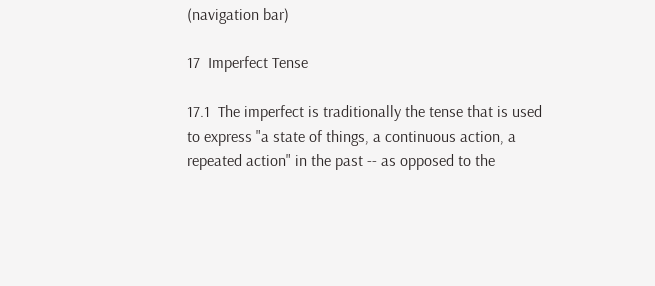(navigation bar)

17  Imperfect Tense

17.1  The imperfect is traditionally the tense that is used to express "a state of things, a continuous action, a repeated action" in the past -- as opposed to the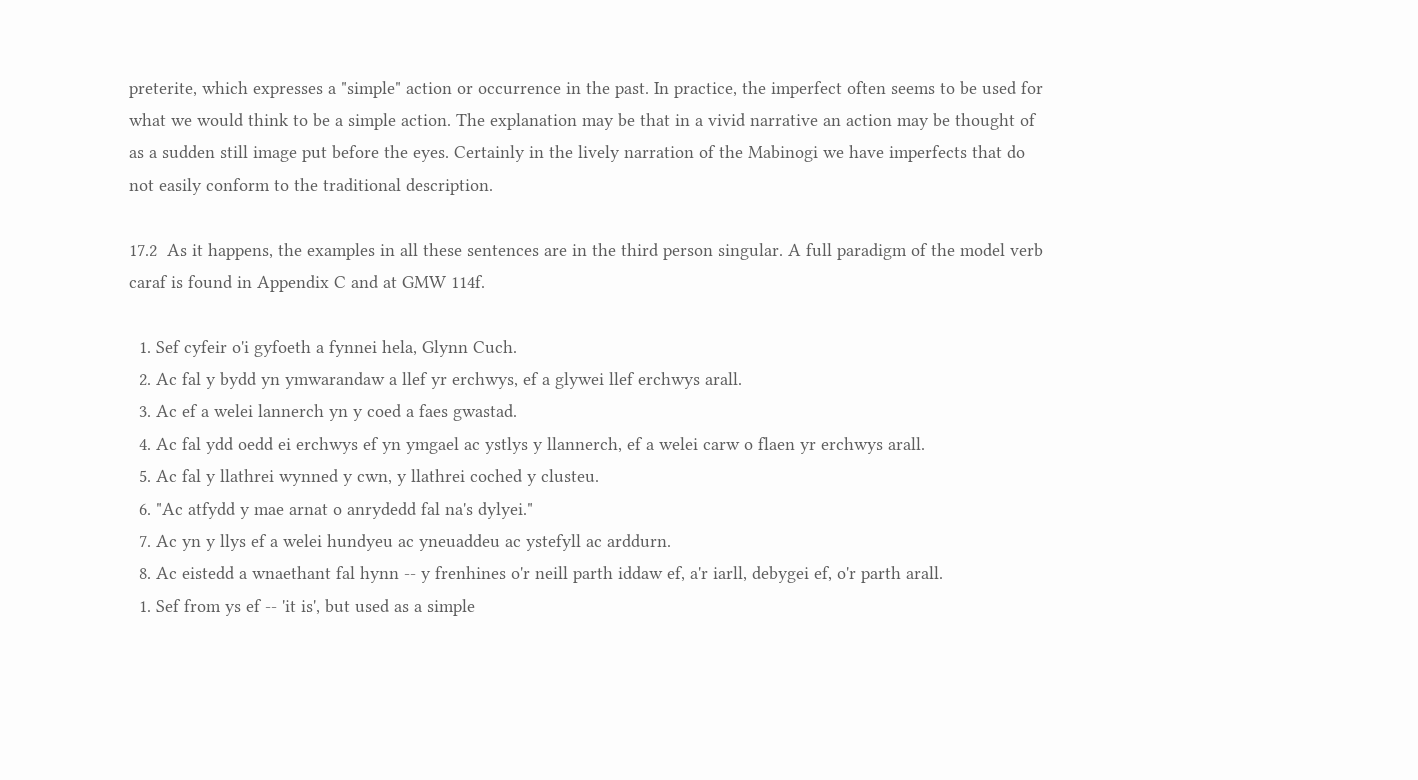preterite, which expresses a "simple" action or occurrence in the past. In practice, the imperfect often seems to be used for what we would think to be a simple action. The explanation may be that in a vivid narrative an action may be thought of as a sudden still image put before the eyes. Certainly in the lively narration of the Mabinogi we have imperfects that do not easily conform to the traditional description.

17.2  As it happens, the examples in all these sentences are in the third person singular. A full paradigm of the model verb caraf is found in Appendix C and at GMW 114f.

  1. Sef cyfeir o'i gyfoeth a fynnei hela, Glynn Cuch.
  2. Ac fal y bydd yn ymwarandaw a llef yr erchwys, ef a glywei llef erchwys arall.
  3. Ac ef a welei lannerch yn y coed a faes gwastad.
  4. Ac fal ydd oedd ei erchwys ef yn ymgael ac ystlys y llannerch, ef a welei carw o flaen yr erchwys arall.
  5. Ac fal y llathrei wynned y cwn, y llathrei coched y clusteu.
  6. "Ac atfydd y mae arnat o anrydedd fal na's dylyei."
  7. Ac yn y llys ef a welei hundyeu ac yneuaddeu ac ystefyll ac arddurn.
  8. Ac eistedd a wnaethant fal hynn -- y frenhines o'r neill parth iddaw ef, a'r iarll, debygei ef, o'r parth arall.
  1. Sef from ys ef -- 'it is', but used as a simple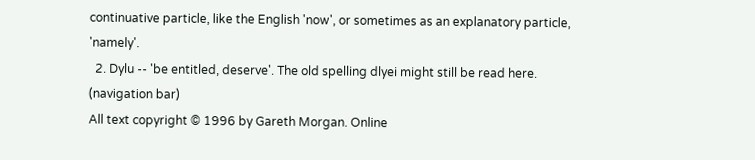continuative particle, like the English 'now', or sometimes as an explanatory particle, 'namely'.
  2. Dylu -- 'be entitled, deserve'. The old spelling dlyei might still be read here.
(navigation bar)
All text copyright © 1996 by Gareth Morgan. Online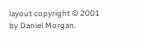layout copyright © 2001 by Daniel Morgan.